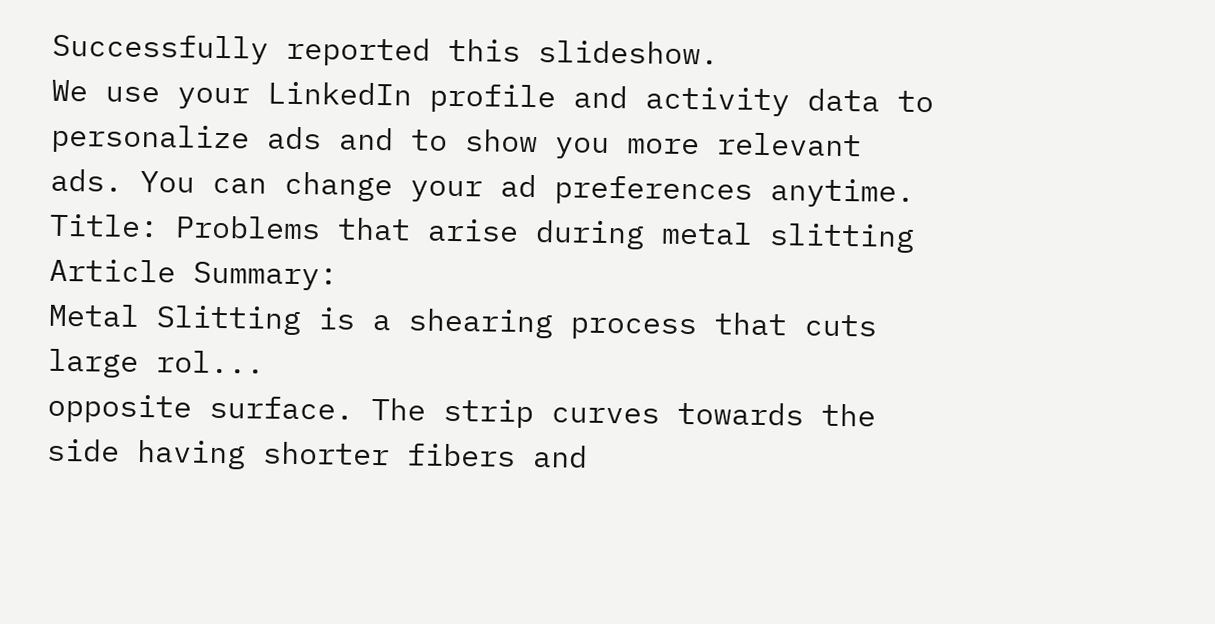Successfully reported this slideshow.
We use your LinkedIn profile and activity data to personalize ads and to show you more relevant ads. You can change your ad preferences anytime.
Title: Problems that arise during metal slitting
Article Summary:
Metal Slitting is a shearing process that cuts large rol...
opposite surface. The strip curves towards the side having shorter fibers and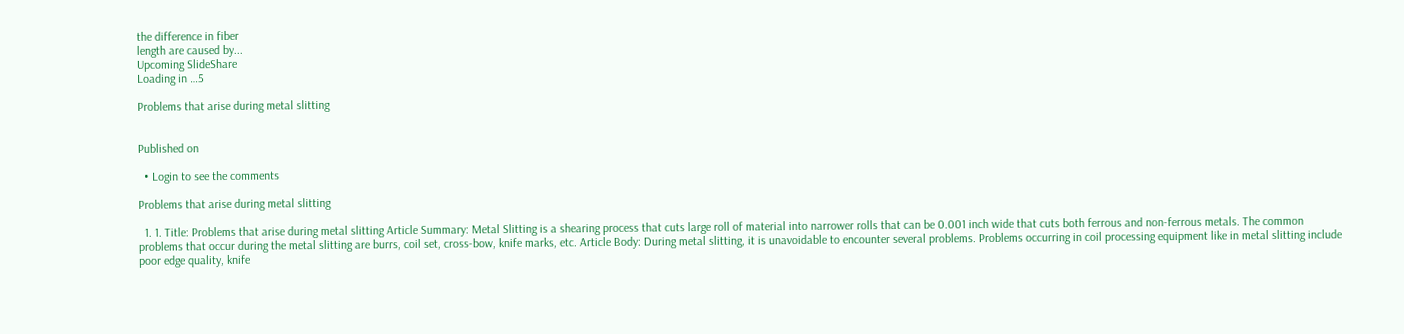the difference in fiber
length are caused by...
Upcoming SlideShare
Loading in …5

Problems that arise during metal slitting


Published on

  • Login to see the comments

Problems that arise during metal slitting

  1. 1. Title: Problems that arise during metal slitting Article Summary: Metal Slitting is a shearing process that cuts large roll of material into narrower rolls that can be 0.001 inch wide that cuts both ferrous and non-ferrous metals. The common problems that occur during the metal slitting are burrs, coil set, cross-bow, knife marks, etc. Article Body: During metal slitting, it is unavoidable to encounter several problems. Problems occurring in coil processing equipment like in metal slitting include poor edge quality, knife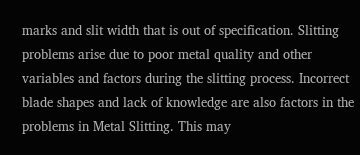marks and slit width that is out of specification. Slitting problems arise due to poor metal quality and other variables and factors during the slitting process. Incorrect blade shapes and lack of knowledge are also factors in the problems in Metal Slitting. This may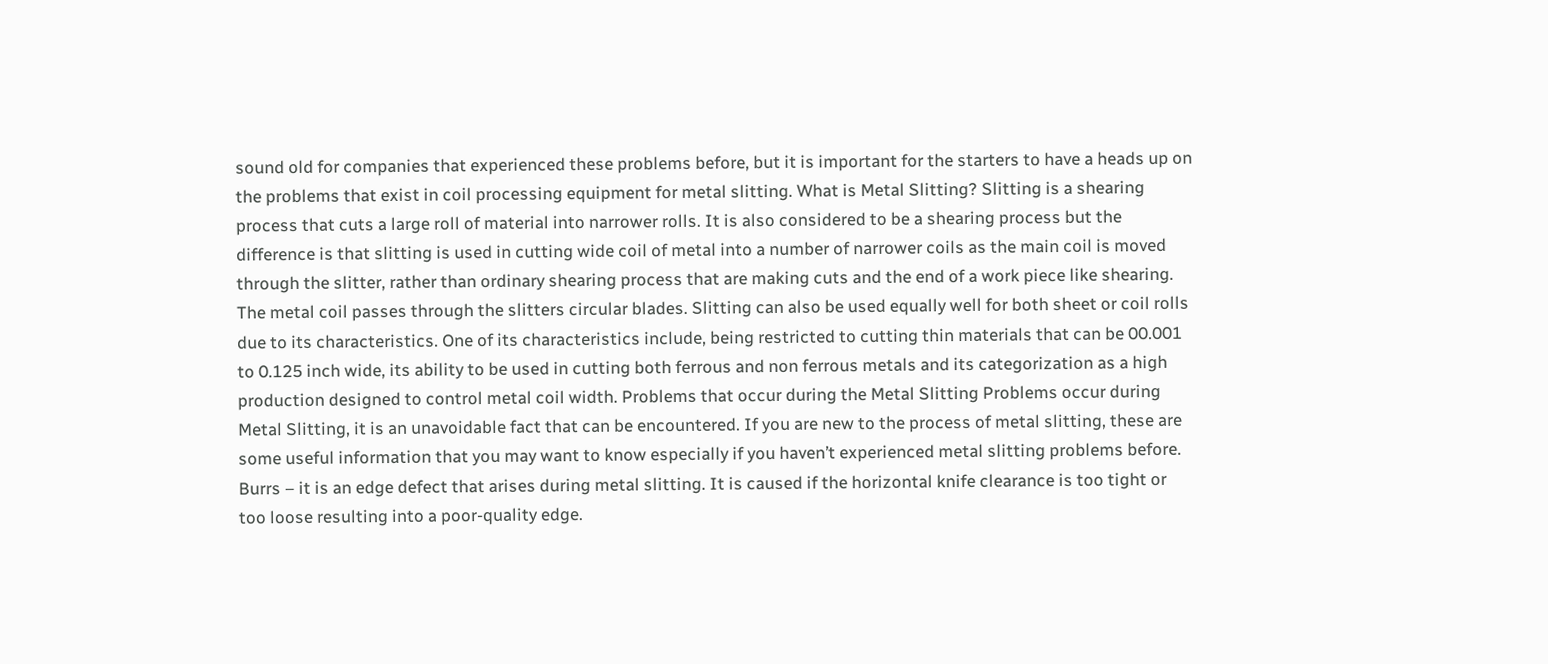sound old for companies that experienced these problems before, but it is important for the starters to have a heads up on the problems that exist in coil processing equipment for metal slitting. What is Metal Slitting? Slitting is a shearing process that cuts a large roll of material into narrower rolls. It is also considered to be a shearing process but the difference is that slitting is used in cutting wide coil of metal into a number of narrower coils as the main coil is moved through the slitter, rather than ordinary shearing process that are making cuts and the end of a work piece like shearing. The metal coil passes through the slitters circular blades. Slitting can also be used equally well for both sheet or coil rolls due to its characteristics. One of its characteristics include, being restricted to cutting thin materials that can be 00.001 to 0.125 inch wide, its ability to be used in cutting both ferrous and non ferrous metals and its categorization as a high production designed to control metal coil width. Problems that occur during the Metal Slitting Problems occur during Metal Slitting, it is an unavoidable fact that can be encountered. If you are new to the process of metal slitting, these are some useful information that you may want to know especially if you haven’t experienced metal slitting problems before. Burrs – it is an edge defect that arises during metal slitting. It is caused if the horizontal knife clearance is too tight or too loose resulting into a poor-quality edge.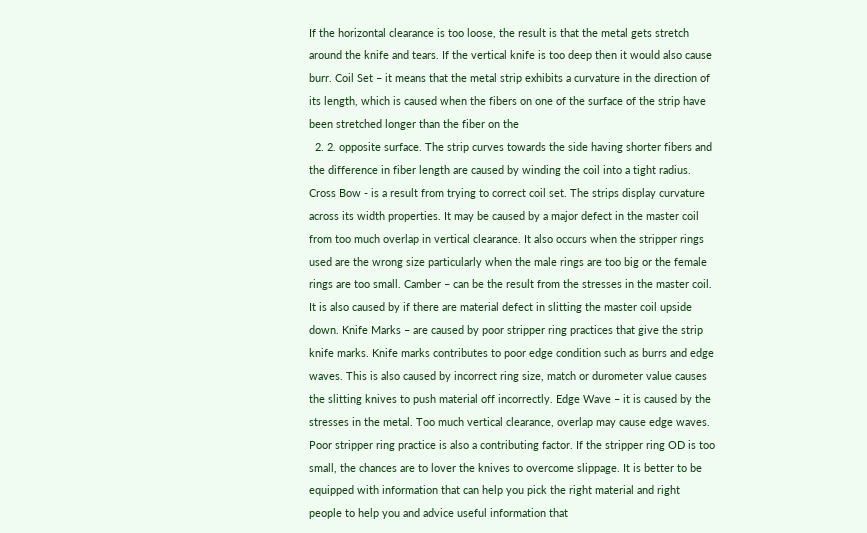If the horizontal clearance is too loose, the result is that the metal gets stretch around the knife and tears. If the vertical knife is too deep then it would also cause burr. Coil Set – it means that the metal strip exhibits a curvature in the direction of its length, which is caused when the fibers on one of the surface of the strip have been stretched longer than the fiber on the
  2. 2. opposite surface. The strip curves towards the side having shorter fibers and the difference in fiber length are caused by winding the coil into a tight radius. Cross Bow - is a result from trying to correct coil set. The strips display curvature across its width properties. It may be caused by a major defect in the master coil from too much overlap in vertical clearance. It also occurs when the stripper rings used are the wrong size particularly when the male rings are too big or the female rings are too small. Camber – can be the result from the stresses in the master coil. It is also caused by if there are material defect in slitting the master coil upside down. Knife Marks – are caused by poor stripper ring practices that give the strip knife marks. Knife marks contributes to poor edge condition such as burrs and edge waves. This is also caused by incorrect ring size, match or durometer value causes the slitting knives to push material off incorrectly. Edge Wave – it is caused by the stresses in the metal. Too much vertical clearance, overlap may cause edge waves. Poor stripper ring practice is also a contributing factor. If the stripper ring OD is too small, the chances are to lover the knives to overcome slippage. It is better to be equipped with information that can help you pick the right material and right people to help you and advice useful information that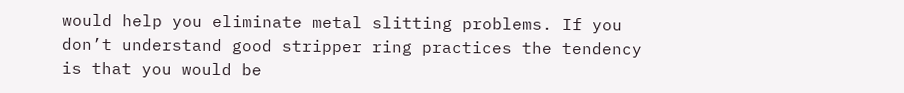would help you eliminate metal slitting problems. If you don’t understand good stripper ring practices the tendency is that you would be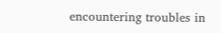encountering troubles in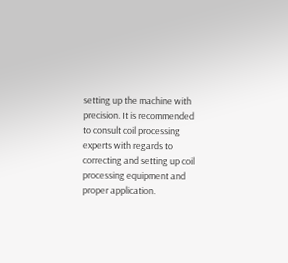setting up the machine with precision. It is recommended to consult coil processing experts with regards to correcting and setting up coil processing equipment and proper application.